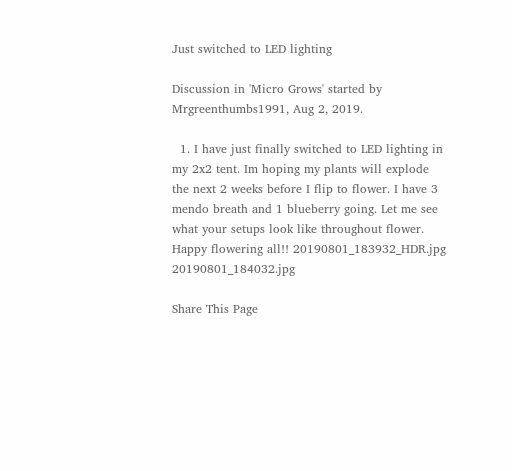Just switched to LED lighting

Discussion in 'Micro Grows' started by Mrgreenthumbs1991, Aug 2, 2019.

  1. I have just finally switched to LED lighting in my 2x2 tent. Im hoping my plants will explode the next 2 weeks before I flip to flower. I have 3 mendo breath and 1 blueberry going. Let me see what your setups look like throughout flower. Happy flowering all!! 20190801_183932_HDR.jpg 20190801_184032.jpg

Share This Page